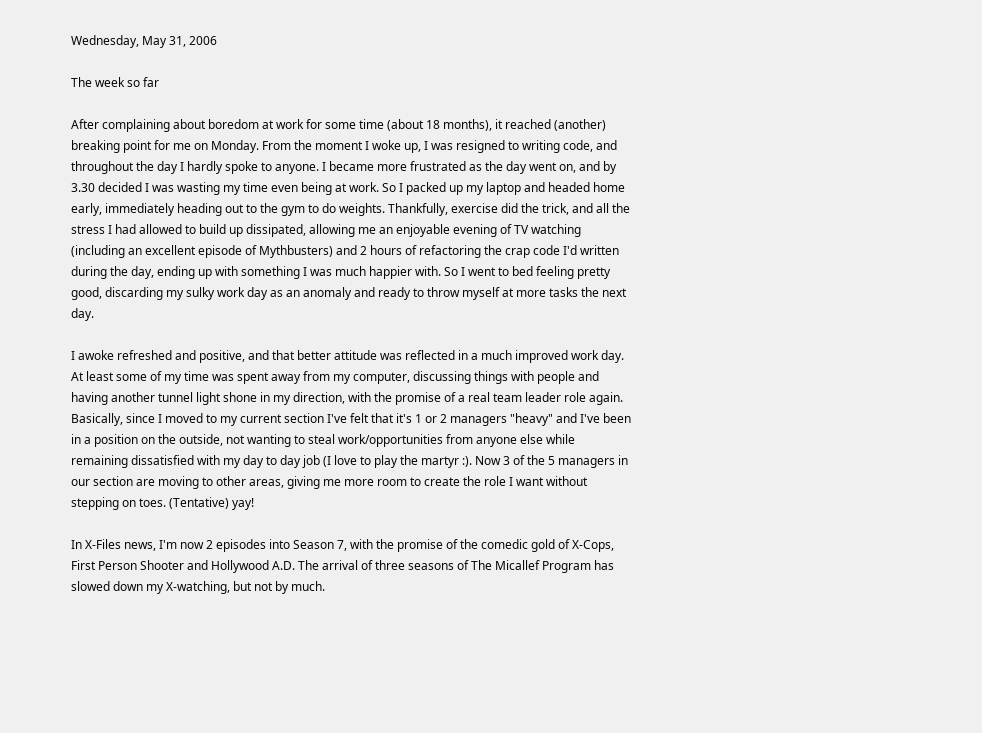Wednesday, May 31, 2006

The week so far

After complaining about boredom at work for some time (about 18 months), it reached (another) breaking point for me on Monday. From the moment I woke up, I was resigned to writing code, and throughout the day I hardly spoke to anyone. I became more frustrated as the day went on, and by 3.30 decided I was wasting my time even being at work. So I packed up my laptop and headed home early, immediately heading out to the gym to do weights. Thankfully, exercise did the trick, and all the stress I had allowed to build up dissipated, allowing me an enjoyable evening of TV watching (including an excellent episode of Mythbusters) and 2 hours of refactoring the crap code I'd written during the day, ending up with something I was much happier with. So I went to bed feeling pretty good, discarding my sulky work day as an anomaly and ready to throw myself at more tasks the next day.

I awoke refreshed and positive, and that better attitude was reflected in a much improved work day. At least some of my time was spent away from my computer, discussing things with people and having another tunnel light shone in my direction, with the promise of a real team leader role again. Basically, since I moved to my current section I've felt that it's 1 or 2 managers "heavy" and I've been in a position on the outside, not wanting to steal work/opportunities from anyone else while remaining dissatisfied with my day to day job (I love to play the martyr :). Now 3 of the 5 managers in our section are moving to other areas, giving me more room to create the role I want without stepping on toes. (Tentative) yay!

In X-Files news, I'm now 2 episodes into Season 7, with the promise of the comedic gold of X-Cops, First Person Shooter and Hollywood A.D. The arrival of three seasons of The Micallef Program has slowed down my X-watching, but not by much.